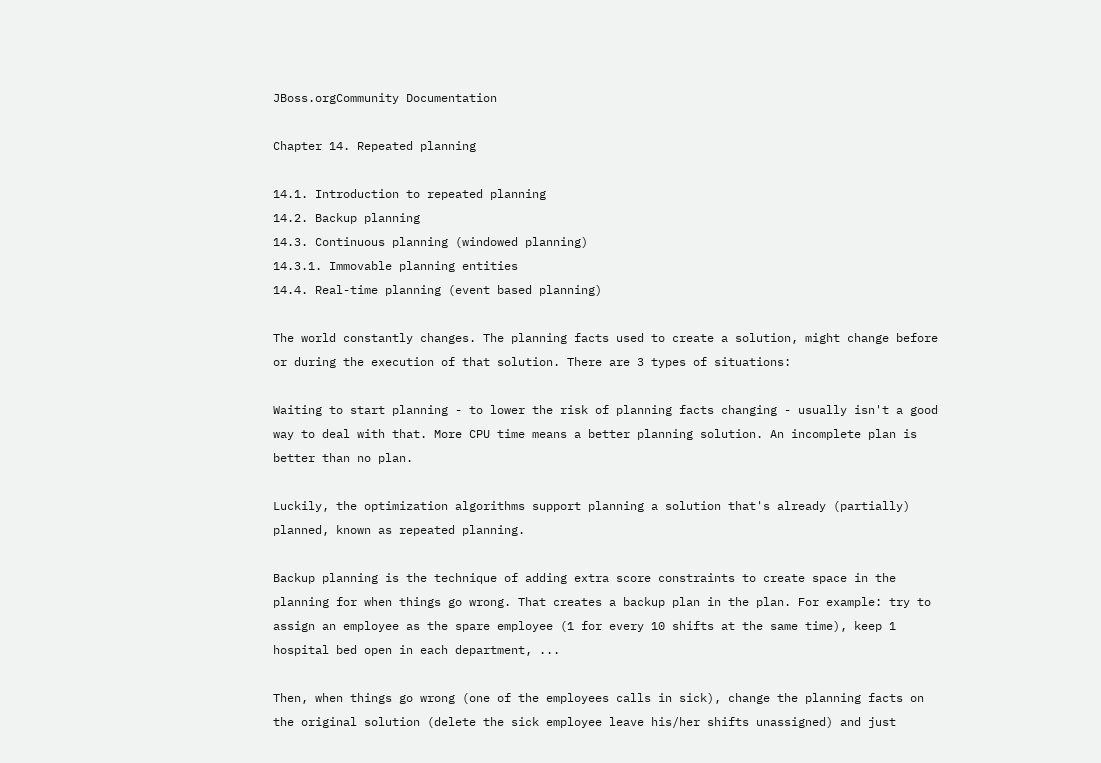JBoss.orgCommunity Documentation

Chapter 14. Repeated planning

14.1. Introduction to repeated planning
14.2. Backup planning
14.3. Continuous planning (windowed planning)
14.3.1. Immovable planning entities
14.4. Real-time planning (event based planning)

The world constantly changes. The planning facts used to create a solution, might change before or during the execution of that solution. There are 3 types of situations:

Waiting to start planning - to lower the risk of planning facts changing - usually isn't a good way to deal with that. More CPU time means a better planning solution. An incomplete plan is better than no plan.

Luckily, the optimization algorithms support planning a solution that's already (partially) planned, known as repeated planning.

Backup planning is the technique of adding extra score constraints to create space in the planning for when things go wrong. That creates a backup plan in the plan. For example: try to assign an employee as the spare employee (1 for every 10 shifts at the same time), keep 1 hospital bed open in each department, ...

Then, when things go wrong (one of the employees calls in sick), change the planning facts on the original solution (delete the sick employee leave his/her shifts unassigned) and just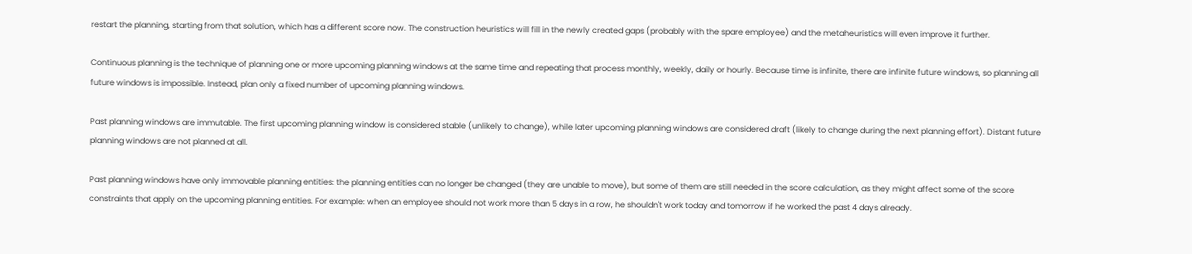restart the planning, starting from that solution, which has a different score now. The construction heuristics will fill in the newly created gaps (probably with the spare employee) and the metaheuristics will even improve it further.

Continuous planning is the technique of planning one or more upcoming planning windows at the same time and repeating that process monthly, weekly, daily or hourly. Because time is infinite, there are infinite future windows, so planning all future windows is impossible. Instead, plan only a fixed number of upcoming planning windows.

Past planning windows are immutable. The first upcoming planning window is considered stable (unlikely to change), while later upcoming planning windows are considered draft (likely to change during the next planning effort). Distant future planning windows are not planned at all.

Past planning windows have only immovable planning entities: the planning entities can no longer be changed (they are unable to move), but some of them are still needed in the score calculation, as they might affect some of the score constraints that apply on the upcoming planning entities. For example: when an employee should not work more than 5 days in a row, he shouldn't work today and tomorrow if he worked the past 4 days already.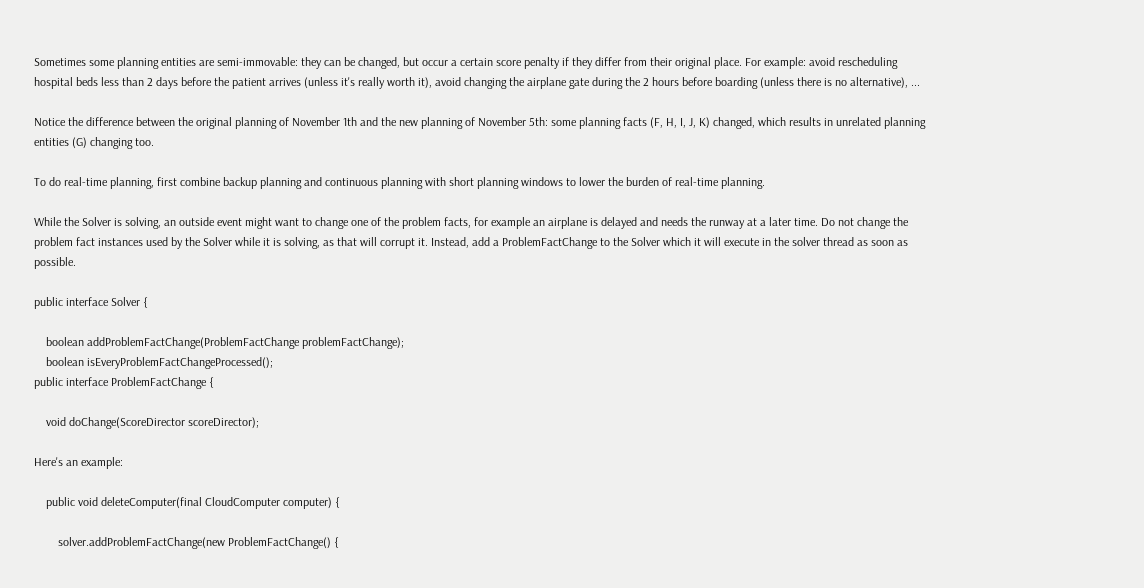Sometimes some planning entities are semi-immovable: they can be changed, but occur a certain score penalty if they differ from their original place. For example: avoid rescheduling hospital beds less than 2 days before the patient arrives (unless it's really worth it), avoid changing the airplane gate during the 2 hours before boarding (unless there is no alternative), ...

Notice the difference between the original planning of November 1th and the new planning of November 5th: some planning facts (F, H, I, J, K) changed, which results in unrelated planning entities (G) changing too.

To do real-time planning, first combine backup planning and continuous planning with short planning windows to lower the burden of real-time planning.

While the Solver is solving, an outside event might want to change one of the problem facts, for example an airplane is delayed and needs the runway at a later time. Do not change the problem fact instances used by the Solver while it is solving, as that will corrupt it. Instead, add a ProblemFactChange to the Solver which it will execute in the solver thread as soon as possible.

public interface Solver {

    boolean addProblemFactChange(ProblemFactChange problemFactChange);
    boolean isEveryProblemFactChangeProcessed();
public interface ProblemFactChange {

    void doChange(ScoreDirector scoreDirector);

Here's an example:

    public void deleteComputer(final CloudComputer computer) {

        solver.addProblemFactChange(new ProblemFactChange() {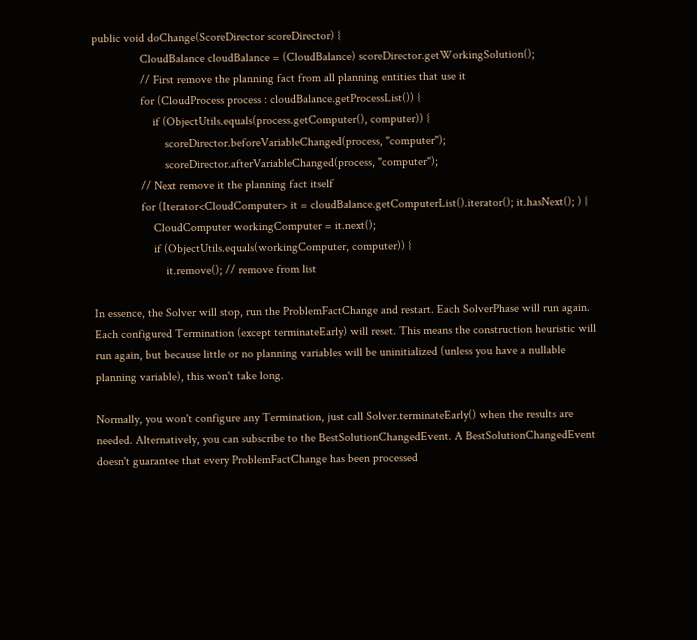public void doChange(ScoreDirector scoreDirector) {
                CloudBalance cloudBalance = (CloudBalance) scoreDirector.getWorkingSolution();
                // First remove the planning fact from all planning entities that use it
                for (CloudProcess process : cloudBalance.getProcessList()) {
                    if (ObjectUtils.equals(process.getComputer(), computer)) {
                        scoreDirector.beforeVariableChanged(process, "computer");
                        scoreDirector.afterVariableChanged(process, "computer");
                // Next remove it the planning fact itself
                for (Iterator<CloudComputer> it = cloudBalance.getComputerList().iterator(); it.hasNext(); ) {
                    CloudComputer workingComputer = it.next();
                    if (ObjectUtils.equals(workingComputer, computer)) {
                        it.remove(); // remove from list

In essence, the Solver will stop, run the ProblemFactChange and restart. Each SolverPhase will run again. Each configured Termination (except terminateEarly) will reset. This means the construction heuristic will run again, but because little or no planning variables will be uninitialized (unless you have a nullable planning variable), this won't take long.

Normally, you won't configure any Termination, just call Solver.terminateEarly() when the results are needed. Alternatively, you can subscribe to the BestSolutionChangedEvent. A BestSolutionChangedEvent doesn't guarantee that every ProblemFactChange has been processed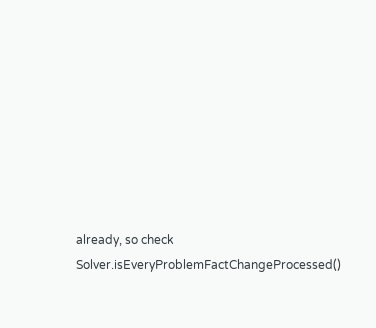already, so check Solver.isEveryProblemFactChangeProcessed()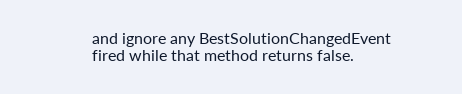and ignore any BestSolutionChangedEvent fired while that method returns false.